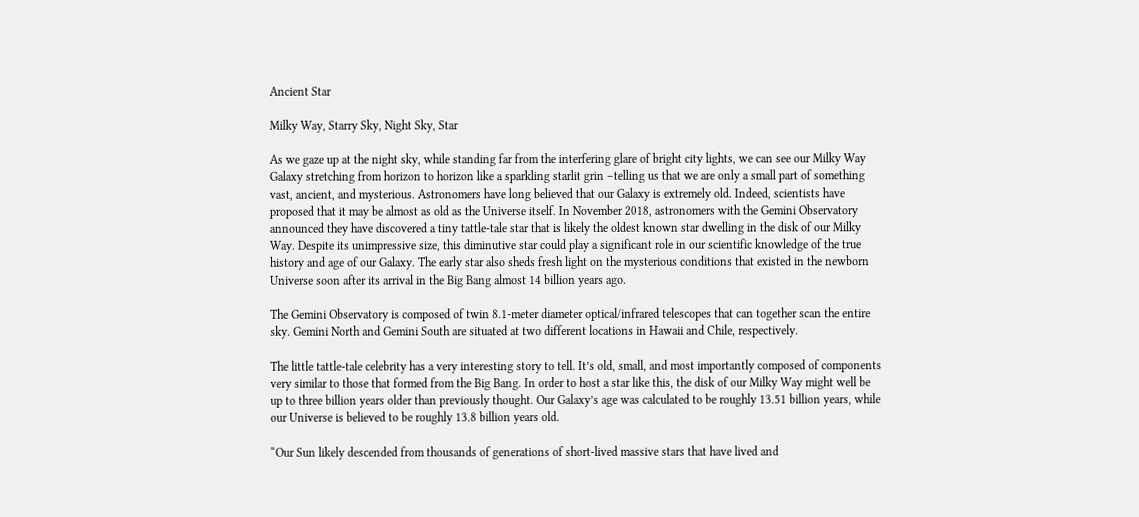Ancient Star

Milky Way, Starry Sky, Night Sky, Star

As we gaze up at the night sky, while standing far from the interfering glare of bright city lights, we can see our Milky Way Galaxy stretching from horizon to horizon like a sparkling starlit grin –telling us that we are only a small part of something vast, ancient, and mysterious. Astronomers have long believed that our Galaxy is extremely old. Indeed, scientists have proposed that it may be almost as old as the Universe itself. In November 2018, astronomers with the Gemini Observatory announced they have discovered a tiny tattle-tale star that is likely the oldest known star dwelling in the disk of our Milky Way. Despite its unimpressive size, this diminutive star could play a significant role in our scientific knowledge of the true history and age of our Galaxy. The early star also sheds fresh light on the mysterious conditions that existed in the newborn Universe soon after its arrival in the Big Bang almost 14 billion years ago.

The Gemini Observatory is composed of twin 8.1-meter diameter optical/infrared telescopes that can together scan the entire sky. Gemini North and Gemini South are situated at two different locations in Hawaii and Chile, respectively.

The little tattle-tale celebrity has a very interesting story to tell. It’s old, small, and most importantly composed of components very similar to those that formed from the Big Bang. In order to host a star like this, the disk of our Milky Way might well be up to three billion years older than previously thought. Our Galaxy’s age was calculated to be roughly 13.51 billion years, while our Universe is believed to be roughly 13.8 billion years old.

“Our Sun likely descended from thousands of generations of short-lived massive stars that have lived and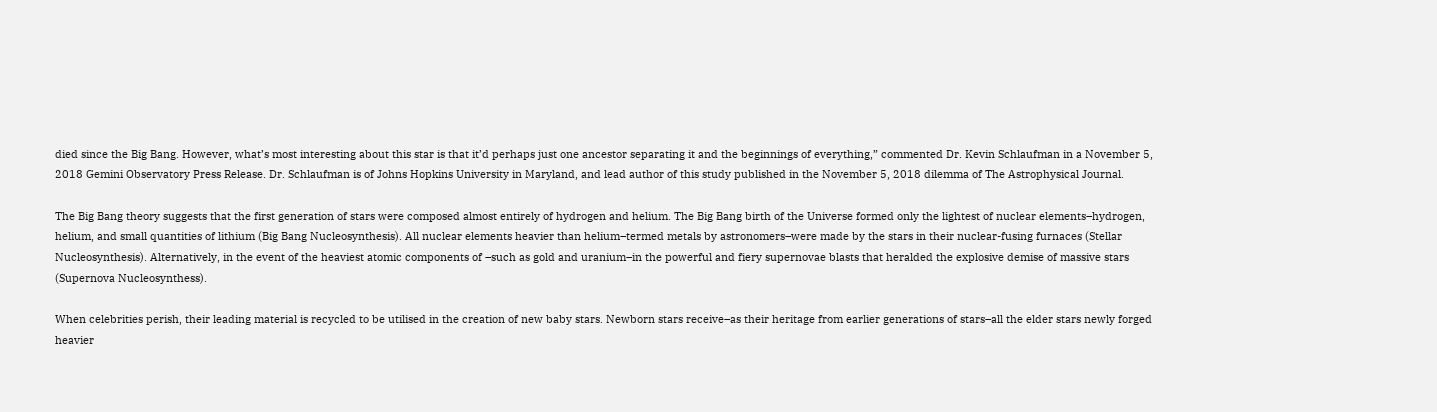died since the Big Bang. However, what’s most interesting about this star is that it’d perhaps just one ancestor separating it and the beginnings of everything,” commented Dr. Kevin Schlaufman in a November 5, 2018 Gemini Observatory Press Release. Dr. Schlaufman is of Johns Hopkins University in Maryland, and lead author of this study published in the November 5, 2018 dilemma of The Astrophysical Journal.

The Big Bang theory suggests that the first generation of stars were composed almost entirely of hydrogen and helium. The Big Bang birth of the Universe formed only the lightest of nuclear elements–hydrogen, helium, and small quantities of lithium (Big Bang Nucleosynthesis). All nuclear elements heavier than helium–termed metals by astronomers–were made by the stars in their nuclear-fusing furnaces (Stellar Nucleosynthesis). Alternatively, in the event of the heaviest atomic components of –such as gold and uranium–in the powerful and fiery supernovae blasts that heralded the explosive demise of massive stars (Supernova Nucleosynthess).

When celebrities perish, their leading material is recycled to be utilised in the creation of new baby stars. Newborn stars receive–as their heritage from earlier generations of stars–all the elder stars newly forged heavier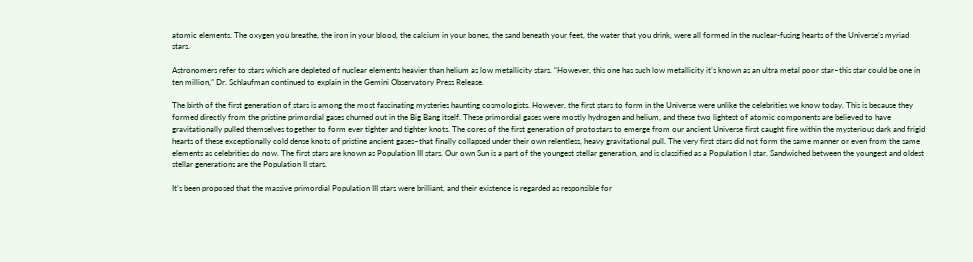atomic elements. The oxygen you breathe, the iron in your blood, the calcium in your bones, the sand beneath your feet, the water that you drink, were all formed in the nuclear-fusing hearts of the Universe’s myriad stars.

Astronomers refer to stars which are depleted of nuclear elements heavier than helium as low metallicity stars. “However, this one has such low metallicity it’s known as an ultra metal poor star–this star could be one in ten million,” Dr. Schlaufman continued to explain in the Gemini Observatory Press Release.

The birth of the first generation of stars is among the most fascinating mysteries haunting cosmologists. However, the first stars to form in the Universe were unlike the celebrities we know today. This is because they formed directly from the pristine primordial gases churned out in the Big Bang itself. These primordial gases were mostly hydrogen and helium, and these two lightest of atomic components are believed to have gravitationally pulled themselves together to form ever tighter and tighter knots. The cores of the first generation of protostars to emerge from our ancient Universe first caught fire within the mysterious dark and frigid hearts of these exceptionally cold dense knots of pristine ancient gases–that finally collapsed under their own relentless, heavy gravitational pull. The very first stars did not form the same manner or even from the same elements as celebrities do now. The first stars are known as Population III stars. Our own Sun is a part of the youngest stellar generation, and is classified as a Population I star. Sandwiched between the youngest and oldest stellar generations are the Population II stars.

It’s been proposed that the massive primordial Population III stars were brilliant, and their existence is regarded as responsible for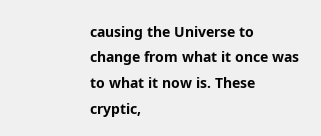causing the Universe to change from what it once was to what it now is. These cryptic,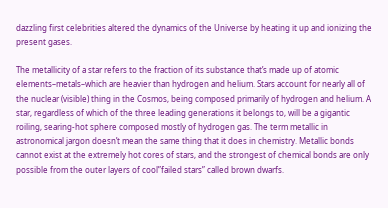dazzling first celebrities altered the dynamics of the Universe by heating it up and ionizing the present gases.

The metallicity of a star refers to the fraction of its substance that’s made up of atomic elements–metals–which are heavier than hydrogen and helium. Stars account for nearly all of the nuclear (visible) thing in the Cosmos, being composed primarily of hydrogen and helium. A star, regardless of which of the three leading generations it belongs to, will be a gigantic roiling, searing-hot sphere composed mostly of hydrogen gas. The term metallic in astronomical jargon doesn’t mean the same thing that it does in chemistry. Metallic bonds cannot exist at the extremely hot cores of stars, and the strongest of chemical bonds are only possible from the outer layers of cool”failed stars” called brown dwarfs.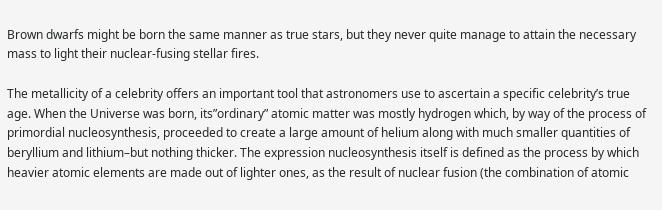Brown dwarfs might be born the same manner as true stars, but they never quite manage to attain the necessary mass to light their nuclear-fusing stellar fires.

The metallicity of a celebrity offers an important tool that astronomers use to ascertain a specific celebrity’s true age. When the Universe was born, its”ordinary” atomic matter was mostly hydrogen which, by way of the process of primordial nucleosynthesis, proceeded to create a large amount of helium along with much smaller quantities of beryllium and lithium–but nothing thicker. The expression nucleosynthesis itself is defined as the process by which heavier atomic elements are made out of lighter ones, as the result of nuclear fusion (the combination of atomic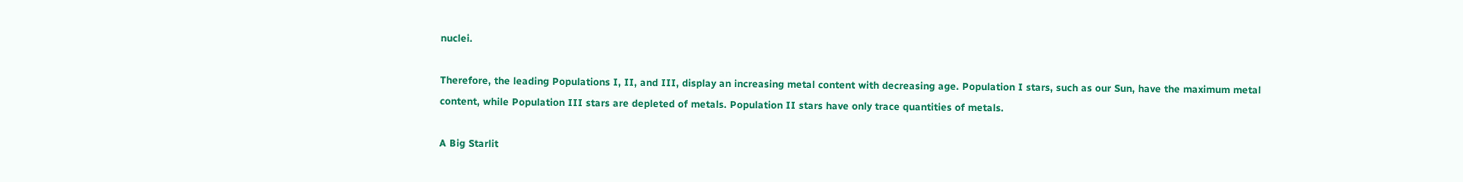nuclei.

Therefore, the leading Populations I, II, and III, display an increasing metal content with decreasing age. Population I stars, such as our Sun, have the maximum metal content, while Population III stars are depleted of metals. Population II stars have only trace quantities of metals.

A Big Starlit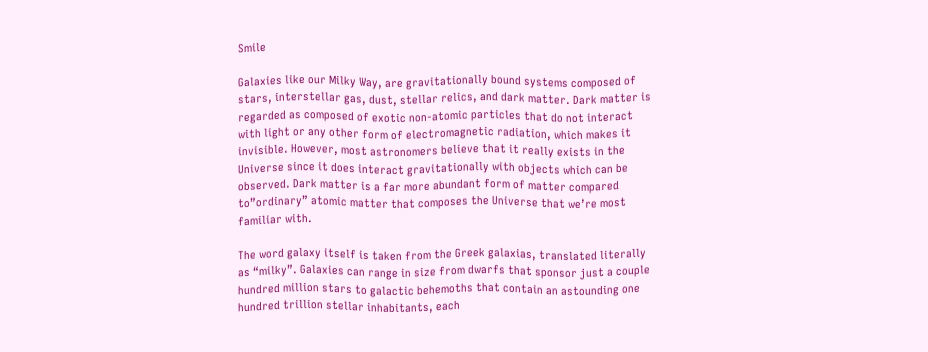Smile

Galaxies like our Milky Way, are gravitationally bound systems composed of stars, interstellar gas, dust, stellar relics, and dark matter. Dark matter is regarded as composed of exotic non-atomic particles that do not interact with light or any other form of electromagnetic radiation, which makes it invisible. However, most astronomers believe that it really exists in the Universe since it does interact gravitationally with objects which can be observed. Dark matter is a far more abundant form of matter compared to”ordinary” atomic matter that composes the Universe that we’re most familiar with.

The word galaxy itself is taken from the Greek galaxias, translated literally as “milky”. Galaxies can range in size from dwarfs that sponsor just a couple hundred million stars to galactic behemoths that contain an astounding one hundred trillion stellar inhabitants, each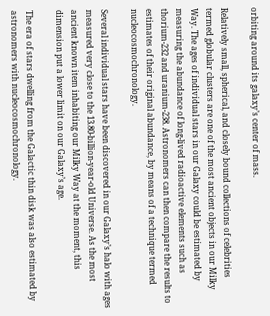orbiting around its galaxy’s center of mass.

Relatively small, spherical, and closely bound collections of celebrities termed globular clusters are one of the most ancient objects in our Milky Way. The ages of individual stars in our Galaxy could be estimated by measuring the abundance of long-lived radioactive elements such as thorium-232 and uranium-238. Astronomers can then compare the results to estimates of their original abundance, by means of a technique termed nucleocosmochronology.

Several individual stars have been discovered in our Galaxy’s halo with ages measured very close to the 13.80-billion-year-old Universe. As the most ancient known item inhabiting our Milky Way at the moment, this dimension put a lower limit on our Galaxy’s age.

The era of stars dwelling from the Galactic thin disk was also estimated by astronomers with nucleocosmochronology.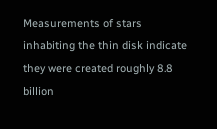Measurements of stars inhabiting the thin disk indicate they were created roughly 8.8 billion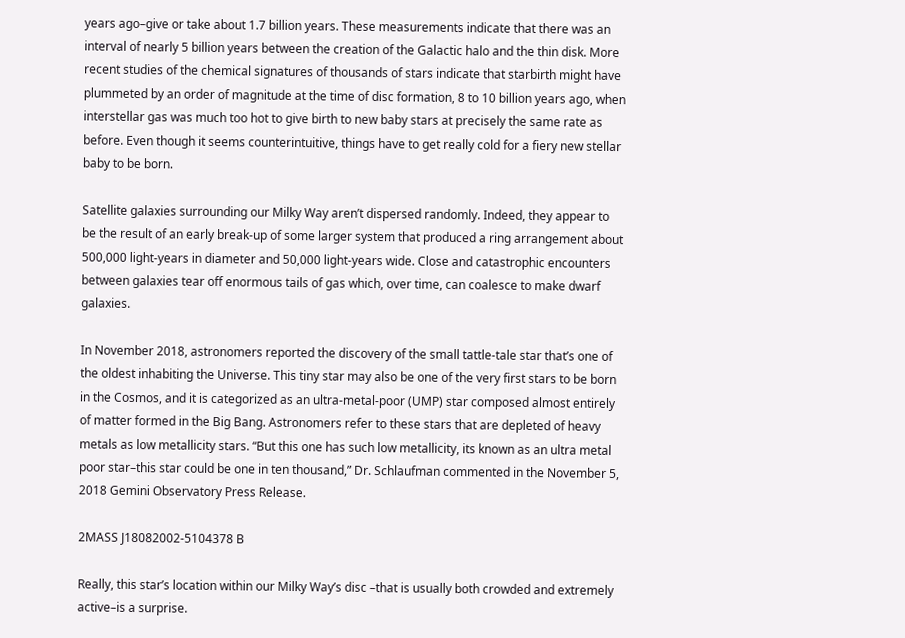years ago–give or take about 1.7 billion years. These measurements indicate that there was an interval of nearly 5 billion years between the creation of the Galactic halo and the thin disk. More recent studies of the chemical signatures of thousands of stars indicate that starbirth might have plummeted by an order of magnitude at the time of disc formation, 8 to 10 billion years ago, when interstellar gas was much too hot to give birth to new baby stars at precisely the same rate as before. Even though it seems counterintuitive, things have to get really cold for a fiery new stellar baby to be born.

Satellite galaxies surrounding our Milky Way aren’t dispersed randomly. Indeed, they appear to be the result of an early break-up of some larger system that produced a ring arrangement about 500,000 light-years in diameter and 50,000 light-years wide. Close and catastrophic encounters between galaxies tear off enormous tails of gas which, over time, can coalesce to make dwarf galaxies.

In November 2018, astronomers reported the discovery of the small tattle-tale star that’s one of the oldest inhabiting the Universe. This tiny star may also be one of the very first stars to be born in the Cosmos, and it is categorized as an ultra-metal-poor (UMP) star composed almost entirely of matter formed in the Big Bang. Astronomers refer to these stars that are depleted of heavy metals as low metallicity stars. “But this one has such low metallicity, its known as an ultra metal poor star–this star could be one in ten thousand,” Dr. Schlaufman commented in the November 5, 2018 Gemini Observatory Press Release.

2MASS J18082002-5104378 B

Really, this star’s location within our Milky Way’s disc –that is usually both crowded and extremely active–is a surprise.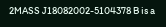2MASS J18082002-5104378 B is a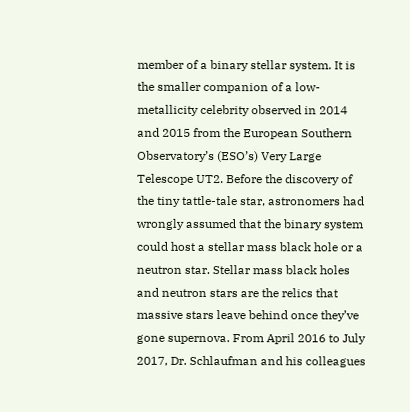member of a binary stellar system. It is the smaller companion of a low-metallicity celebrity observed in 2014 and 2015 from the European Southern Observatory’s (ESO’s) Very Large Telescope UT2. Before the discovery of the tiny tattle-tale star, astronomers had wrongly assumed that the binary system could host a stellar mass black hole or a neutron star. Stellar mass black holes and neutron stars are the relics that massive stars leave behind once they’ve gone supernova. From April 2016 to July 2017, Dr. Schlaufman and his colleagues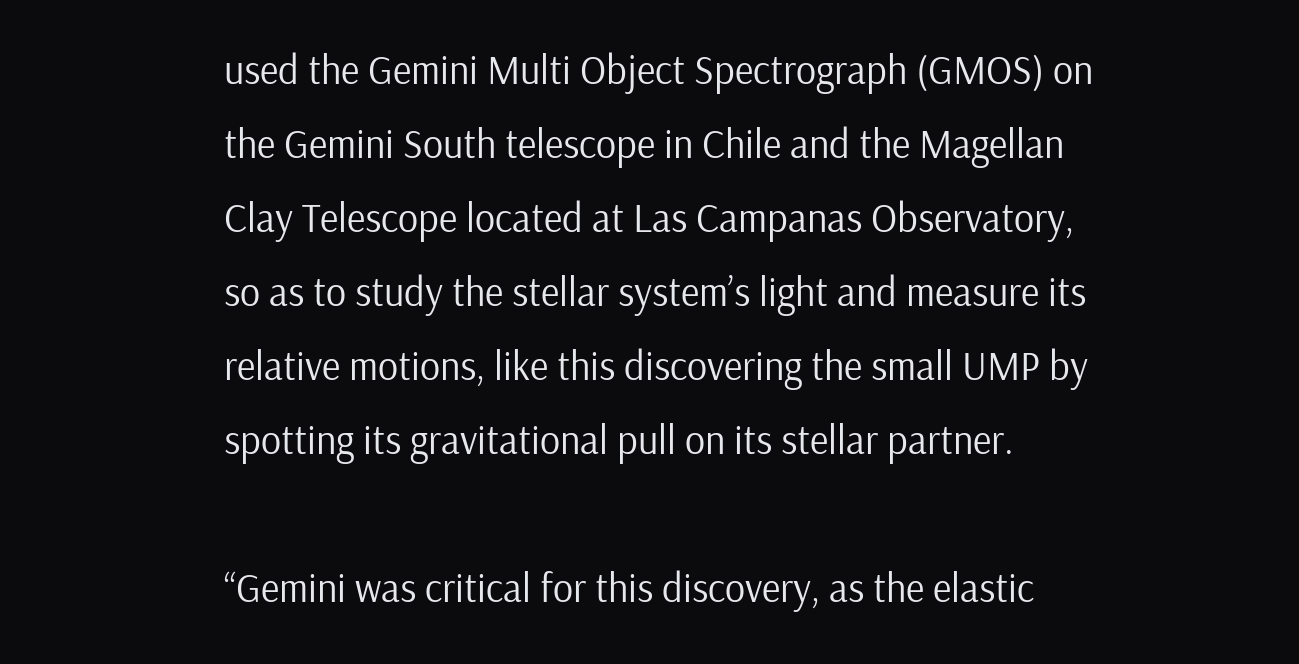used the Gemini Multi Object Spectrograph (GMOS) on the Gemini South telescope in Chile and the Magellan Clay Telescope located at Las Campanas Observatory, so as to study the stellar system’s light and measure its relative motions, like this discovering the small UMP by spotting its gravitational pull on its stellar partner.

“Gemini was critical for this discovery, as the elastic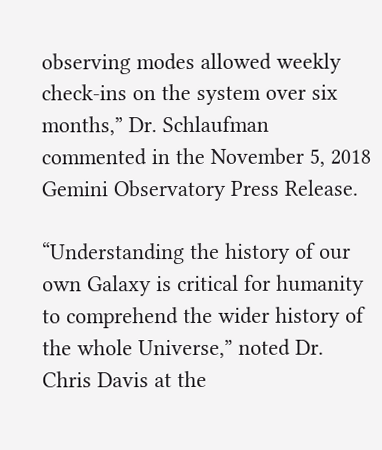observing modes allowed weekly check-ins on the system over six months,” Dr. Schlaufman commented in the November 5, 2018 Gemini Observatory Press Release.

“Understanding the history of our own Galaxy is critical for humanity to comprehend the wider history of the whole Universe,” noted Dr. Chris Davis at the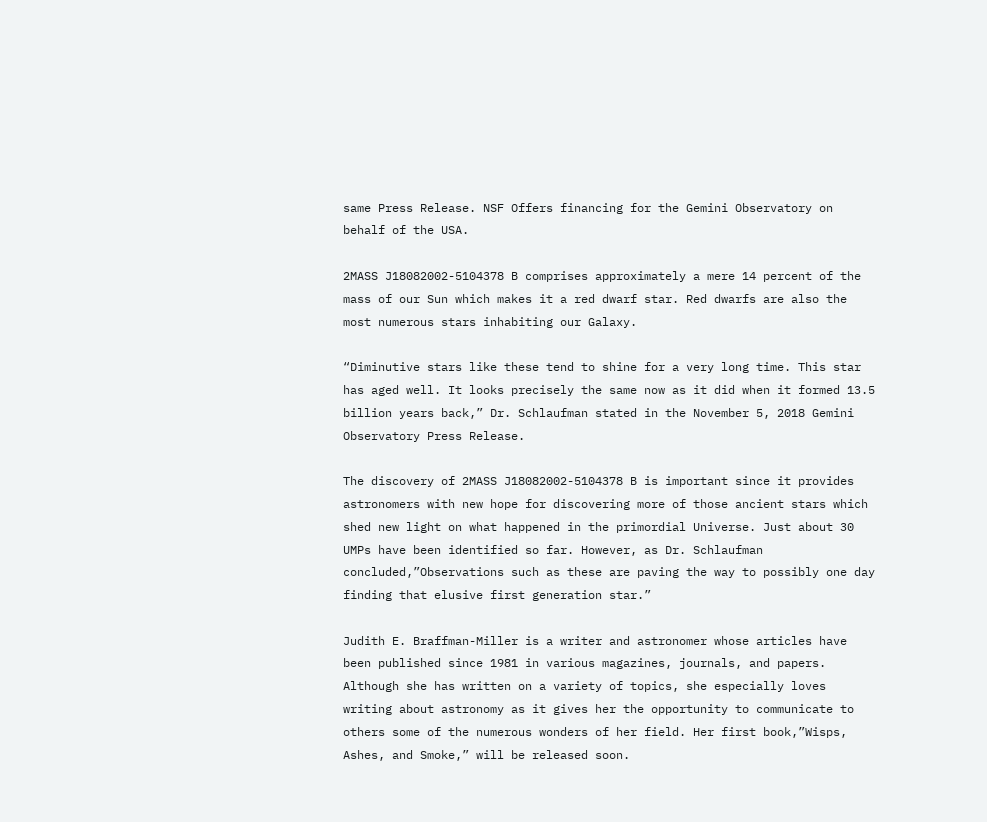same Press Release. NSF Offers financing for the Gemini Observatory on behalf of the USA.

2MASS J18082002-5104378 B comprises approximately a mere 14 percent of the mass of our Sun which makes it a red dwarf star. Red dwarfs are also the most numerous stars inhabiting our Galaxy.

“Diminutive stars like these tend to shine for a very long time. This star has aged well. It looks precisely the same now as it did when it formed 13.5 billion years back,” Dr. Schlaufman stated in the November 5, 2018 Gemini Observatory Press Release.

The discovery of 2MASS J18082002-5104378 B is important since it provides astronomers with new hope for discovering more of those ancient stars which shed new light on what happened in the primordial Universe. Just about 30 UMPs have been identified so far. However, as Dr. Schlaufman concluded,”Observations such as these are paving the way to possibly one day finding that elusive first generation star.”

Judith E. Braffman-Miller is a writer and astronomer whose articles have been published since 1981 in various magazines, journals, and papers. Although she has written on a variety of topics, she especially loves writing about astronomy as it gives her the opportunity to communicate to others some of the numerous wonders of her field. Her first book,”Wisps, Ashes, and Smoke,” will be released soon.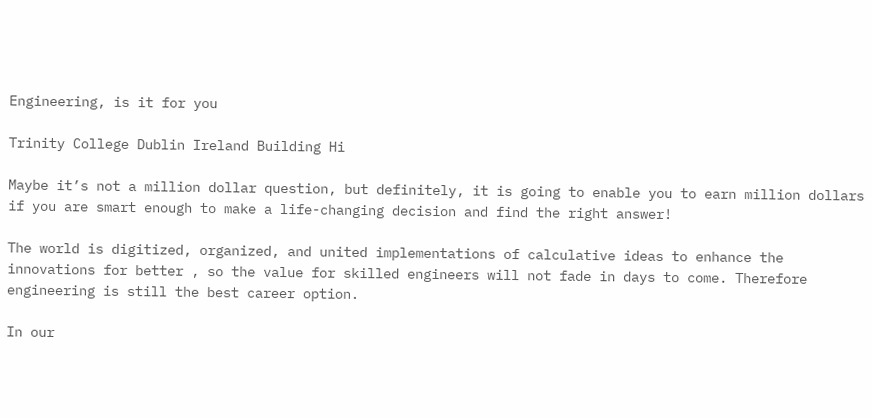Engineering, is it for you

Trinity College Dublin Ireland Building Hi

Maybe it’s not a million dollar question, but definitely, it is going to enable you to earn million dollars if you are smart enough to make a life-changing decision and find the right answer!

The world is digitized, organized, and united implementations of calculative ideas to enhance the innovations for better , so the value for skilled engineers will not fade in days to come. Therefore engineering is still the best career option.

In our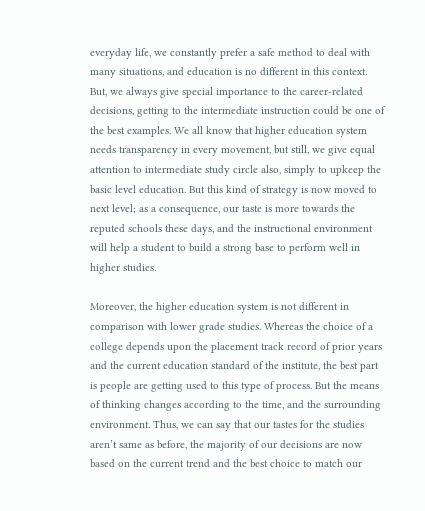everyday life, we constantly prefer a safe method to deal with many situations, and education is no different in this context. But, we always give special importance to the career-related decisions, getting to the intermediate instruction could be one of the best examples. We all know that higher education system needs transparency in every movement, but still, we give equal attention to intermediate study circle also, simply to upkeep the basic level education. But this kind of strategy is now moved to next level; as a consequence, our taste is more towards the reputed schools these days, and the instructional environment will help a student to build a strong base to perform well in higher studies.

Moreover, the higher education system is not different in comparison with lower grade studies. Whereas the choice of a college depends upon the placement track record of prior years and the current education standard of the institute, the best part is people are getting used to this type of process. But the means of thinking changes according to the time, and the surrounding environment. Thus, we can say that our tastes for the studies aren’t same as before, the majority of our decisions are now based on the current trend and the best choice to match our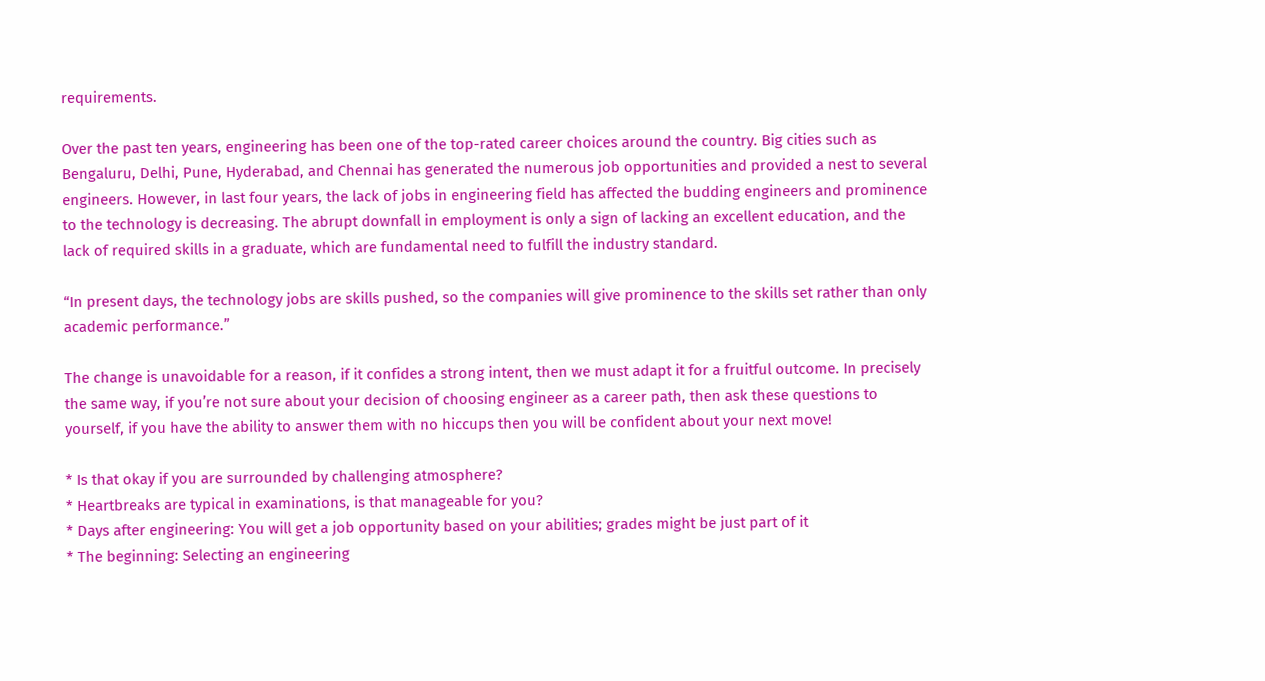requirements.

Over the past ten years, engineering has been one of the top-rated career choices around the country. Big cities such as Bengaluru, Delhi, Pune, Hyderabad, and Chennai has generated the numerous job opportunities and provided a nest to several engineers. However, in last four years, the lack of jobs in engineering field has affected the budding engineers and prominence to the technology is decreasing. The abrupt downfall in employment is only a sign of lacking an excellent education, and the lack of required skills in a graduate, which are fundamental need to fulfill the industry standard.

“In present days, the technology jobs are skills pushed, so the companies will give prominence to the skills set rather than only academic performance.”

The change is unavoidable for a reason, if it confides a strong intent, then we must adapt it for a fruitful outcome. In precisely the same way, if you’re not sure about your decision of choosing engineer as a career path, then ask these questions to yourself, if you have the ability to answer them with no hiccups then you will be confident about your next move!

* Is that okay if you are surrounded by challenging atmosphere?
* Heartbreaks are typical in examinations, is that manageable for you?
* Days after engineering: You will get a job opportunity based on your abilities; grades might be just part of it
* The beginning: Selecting an engineering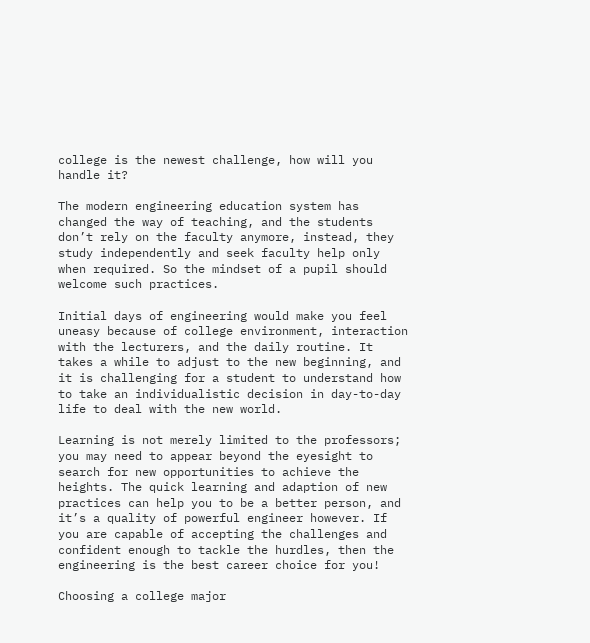college is the newest challenge, how will you handle it?

The modern engineering education system has changed the way of teaching, and the students don’t rely on the faculty anymore, instead, they study independently and seek faculty help only when required. So the mindset of a pupil should welcome such practices.

Initial days of engineering would make you feel uneasy because of college environment, interaction with the lecturers, and the daily routine. It takes a while to adjust to the new beginning, and it is challenging for a student to understand how to take an individualistic decision in day-to-day life to deal with the new world.

Learning is not merely limited to the professors; you may need to appear beyond the eyesight to search for new opportunities to achieve the heights. The quick learning and adaption of new practices can help you to be a better person, and it’s a quality of powerful engineer however. If you are capable of accepting the challenges and confident enough to tackle the hurdles, then the engineering is the best career choice for you!

Choosing a college major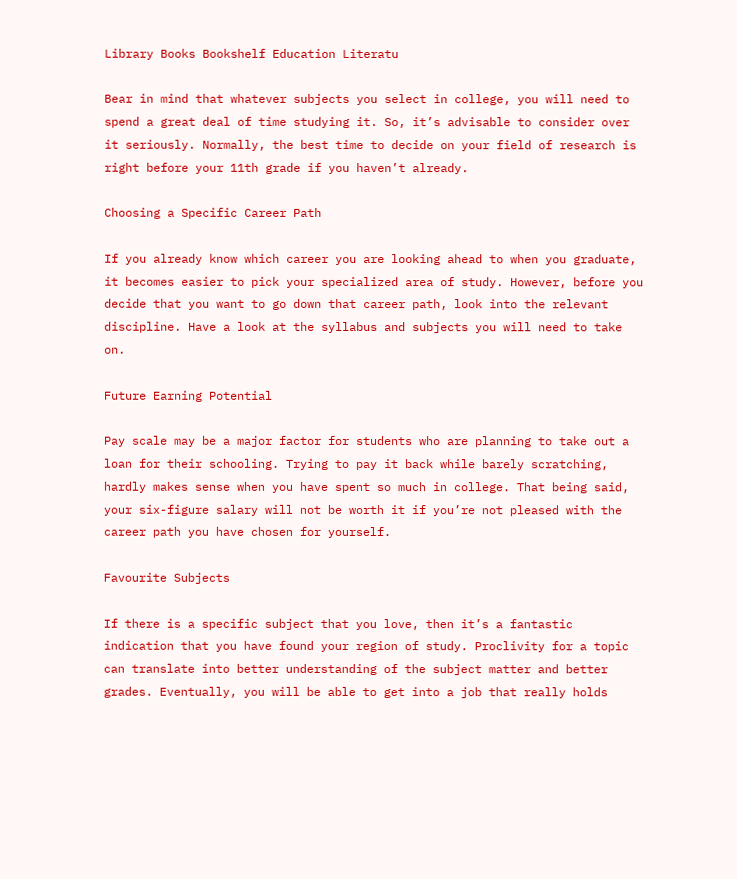Library Books Bookshelf Education Literatu

Bear in mind that whatever subjects you select in college, you will need to spend a great deal of time studying it. So, it’s advisable to consider over it seriously. Normally, the best time to decide on your field of research is right before your 11th grade if you haven’t already.

Choosing a Specific Career Path

If you already know which career you are looking ahead to when you graduate, it becomes easier to pick your specialized area of study. However, before you decide that you want to go down that career path, look into the relevant discipline. Have a look at the syllabus and subjects you will need to take on.

Future Earning Potential

Pay scale may be a major factor for students who are planning to take out a loan for their schooling. Trying to pay it back while barely scratching, hardly makes sense when you have spent so much in college. That being said, your six-figure salary will not be worth it if you’re not pleased with the career path you have chosen for yourself.

Favourite Subjects

If there is a specific subject that you love, then it’s a fantastic indication that you have found your region of study. Proclivity for a topic can translate into better understanding of the subject matter and better grades. Eventually, you will be able to get into a job that really holds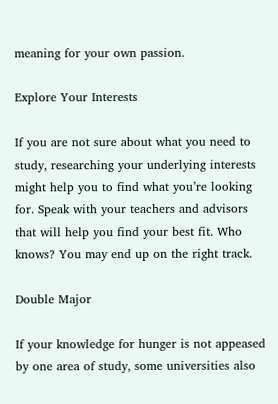meaning for your own passion.

Explore Your Interests

If you are not sure about what you need to study, researching your underlying interests might help you to find what you’re looking for. Speak with your teachers and advisors that will help you find your best fit. Who knows? You may end up on the right track.

Double Major

If your knowledge for hunger is not appeased by one area of study, some universities also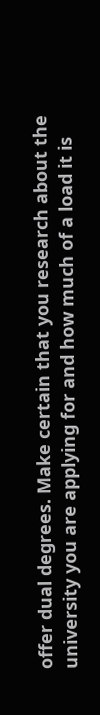offer dual degrees. Make certain that you research about the university you are applying for and how much of a load it is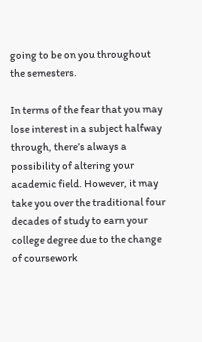going to be on you throughout the semesters.

In terms of the fear that you may lose interest in a subject halfway through, there’s always a possibility of altering your academic field. However, it may take you over the traditional four decades of study to earn your college degree due to the change of coursework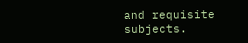and requisite subjects.